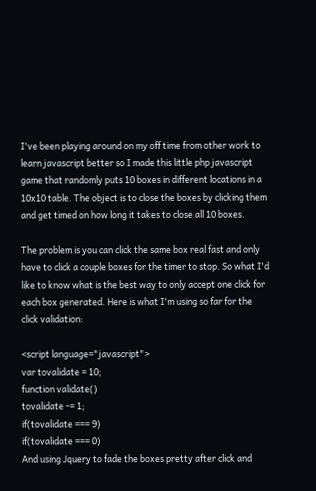I've been playing around on my off time from other work to learn javascript better so I made this little php javascript game that randomly puts 10 boxes in different locations in a 10x10 table. The object is to close the boxes by clicking them and get timed on how long it takes to close all 10 boxes.

The problem is you can click the same box real fast and only have to click a couple boxes for the timer to stop. So what I'd like to know what is the best way to only accept one click for each box generated. Here is what I'm using so far for the click validation:

<script language="javascript">
var tovalidate = 10;
function validate()
tovalidate -= 1;
if(tovalidate === 9)
if(tovalidate === 0)
And using Jquery to fade the boxes pretty after click and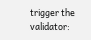trigger the validator: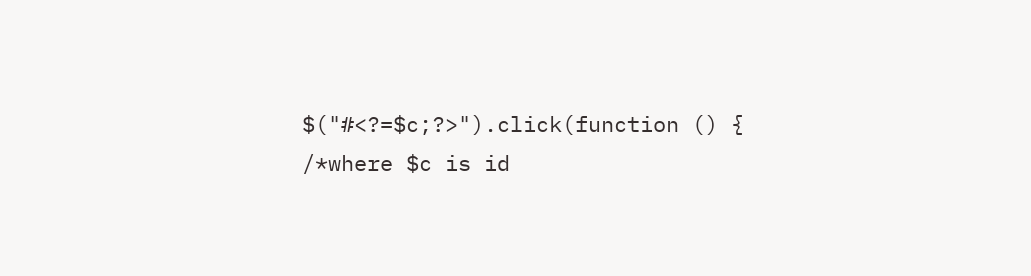$("#<?=$c;?>").click(function () {  /*where $c is id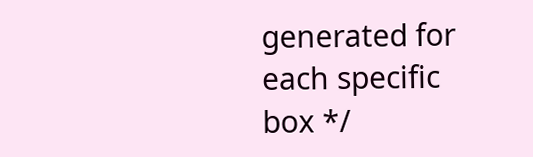generated for each specific box */